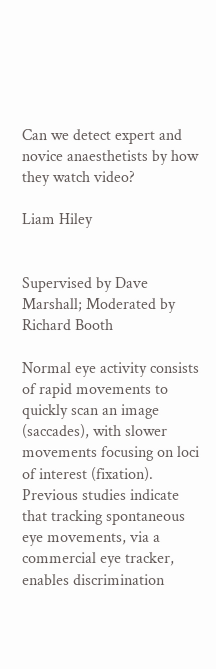Can we detect expert and novice anaesthetists by how they watch video?

Liam Hiley


Supervised by Dave Marshall; Moderated by Richard Booth

Normal eye activity consists of rapid movements to quickly scan an image (saccades), with slower movements focusing on loci of interest (fixation). Previous studies indicate that tracking spontaneous eye movements, via a commercial eye tracker, enables discrimination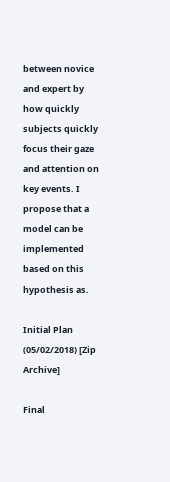between novice and expert by how quickly subjects quickly focus their gaze and attention on key events. I propose that a model can be implemented based on this hypothesis as.

Initial Plan (05/02/2018) [Zip Archive]

Final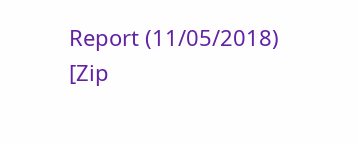Report (11/05/2018) [Zip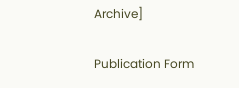Archive]

Publication Form